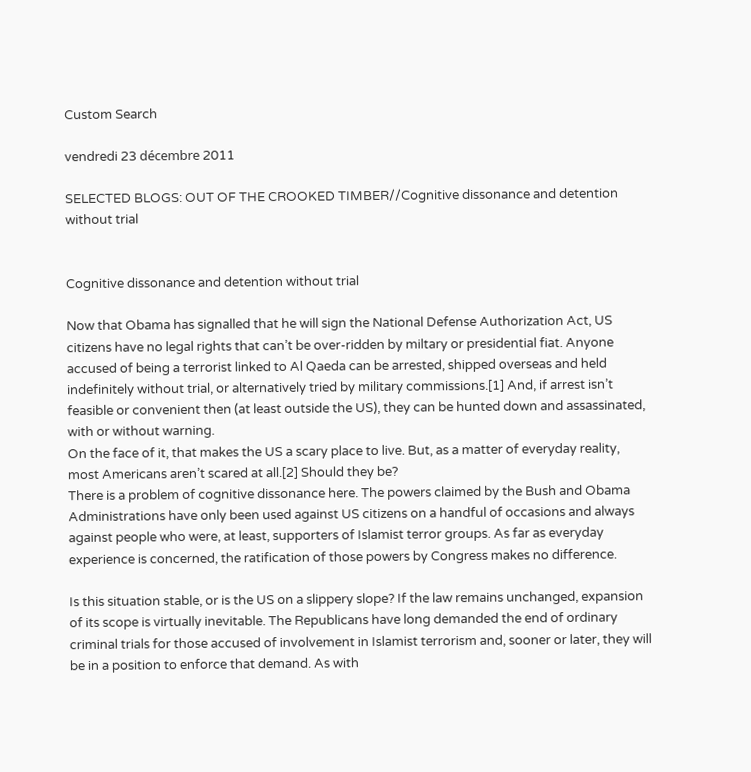Custom Search

vendredi 23 décembre 2011

SELECTED BLOGS: OUT OF THE CROOKED TIMBER//Cognitive dissonance and detention without trial


Cognitive dissonance and detention without trial

Now that Obama has signalled that he will sign the National Defense Authorization Act, US citizens have no legal rights that can’t be over-ridden by miltary or presidential fiat. Anyone accused of being a terrorist linked to Al Qaeda can be arrested, shipped overseas and held indefinitely without trial, or alternatively tried by military commissions.[1] And, if arrest isn’t feasible or convenient then (at least outside the US), they can be hunted down and assassinated, with or without warning.
On the face of it, that makes the US a scary place to live. But, as a matter of everyday reality, most Americans aren’t scared at all.[2] Should they be?
There is a problem of cognitive dissonance here. The powers claimed by the Bush and Obama Administrations have only been used against US citizens on a handful of occasions and always against people who were, at least, supporters of Islamist terror groups. As far as everyday experience is concerned, the ratification of those powers by Congress makes no difference.

Is this situation stable, or is the US on a slippery slope? If the law remains unchanged, expansion of its scope is virtually inevitable. The Republicans have long demanded the end of ordinary criminal trials for those accused of involvement in Islamist terrorism and, sooner or later, they will be in a position to enforce that demand. As with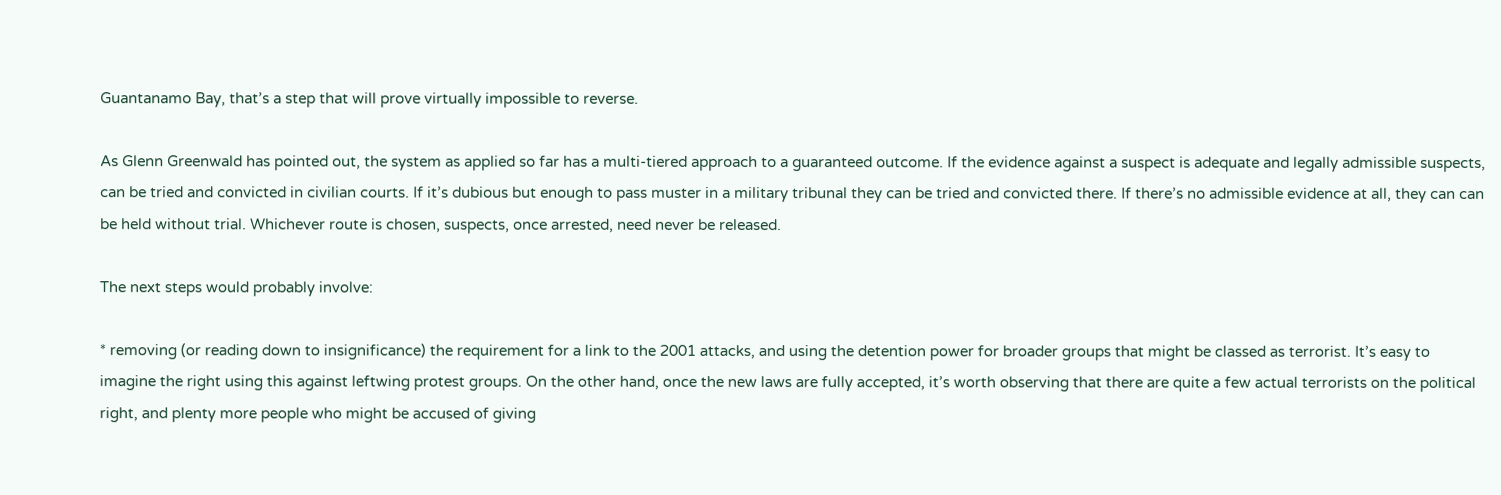Guantanamo Bay, that’s a step that will prove virtually impossible to reverse.

As Glenn Greenwald has pointed out, the system as applied so far has a multi-tiered approach to a guaranteed outcome. If the evidence against a suspect is adequate and legally admissible suspects, can be tried and convicted in civilian courts. If it’s dubious but enough to pass muster in a military tribunal they can be tried and convicted there. If there’s no admissible evidence at all, they can can be held without trial. Whichever route is chosen, suspects, once arrested, need never be released.

The next steps would probably involve:

* removing (or reading down to insignificance) the requirement for a link to the 2001 attacks, and using the detention power for broader groups that might be classed as terrorist. It’s easy to imagine the right using this against leftwing protest groups. On the other hand, once the new laws are fully accepted, it’s worth observing that there are quite a few actual terrorists on the political right, and plenty more people who might be accused of giving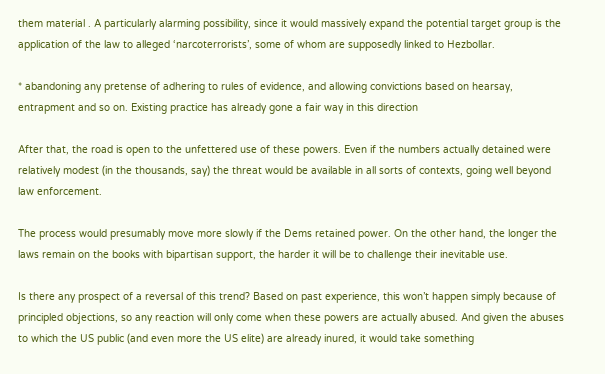them material . A particularly alarming possibility, since it would massively expand the potential target group is the application of the law to alleged ‘narcoterrorists’, some of whom are supposedly linked to Hezbollar.

* abandoning any pretense of adhering to rules of evidence, and allowing convictions based on hearsay, entrapment and so on. Existing practice has already gone a fair way in this direction

After that, the road is open to the unfettered use of these powers. Even if the numbers actually detained were relatively modest (in the thousands, say) the threat would be available in all sorts of contexts, going well beyond law enforcement.

The process would presumably move more slowly if the Dems retained power. On the other hand, the longer the laws remain on the books with bipartisan support, the harder it will be to challenge their inevitable use.

Is there any prospect of a reversal of this trend? Based on past experience, this won’t happen simply because of principled objections, so any reaction will only come when these powers are actually abused. And given the abuses to which the US public (and even more the US elite) are already inured, it would take something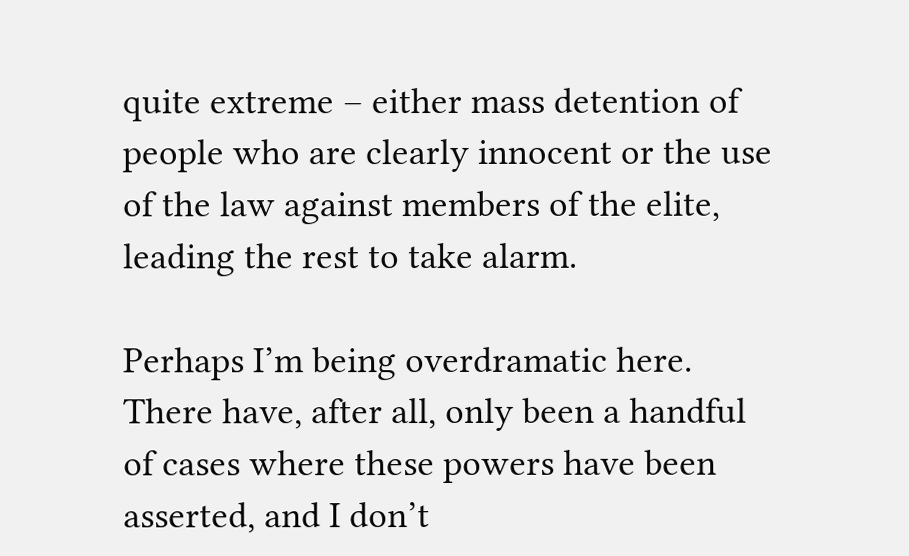quite extreme – either mass detention of people who are clearly innocent or the use of the law against members of the elite, leading the rest to take alarm.

Perhaps I’m being overdramatic here. There have, after all, only been a handful of cases where these powers have been asserted, and I don’t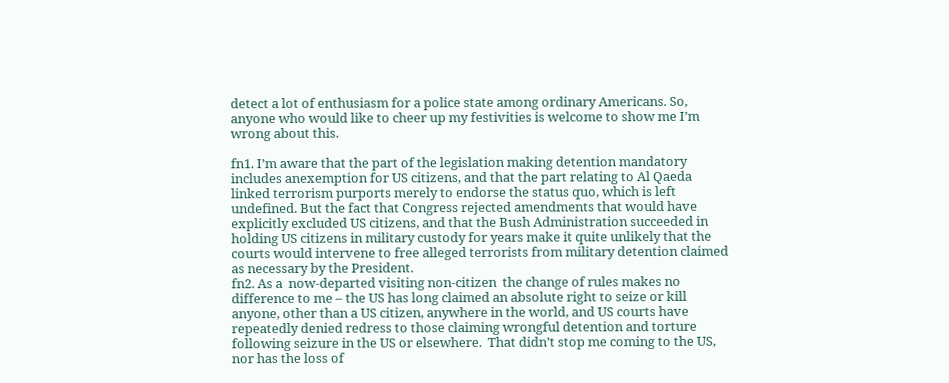detect a lot of enthusiasm for a police state among ordinary Americans. So, anyone who would like to cheer up my festivities is welcome to show me I’m wrong about this.

fn1. I’m aware that the part of the legislation making detention mandatory includes anexemption for US citizens, and that the part relating to Al Qaeda linked terrorism purports merely to endorse the status quo, which is left undefined. But the fact that Congress rejected amendments that would have explicitly excluded US citizens, and that the Bush Administration succeeded in holding US citizens in military custody for years make it quite unlikely that the courts would intervene to free alleged terrorists from military detention claimed as necessary by the President.
fn2. As a  now-departed visiting non-citizen  the change of rules makes no difference to me – the US has long claimed an absolute right to seize or kill anyone, other than a US citizen, anywhere in the world, and US courts have repeatedly denied redress to those claiming wrongful detention and torture following seizure in the US or elsewhere.  That didn’t stop me coming to the US, nor has the loss of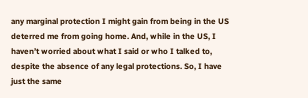any marginal protection I might gain from being in the US deterred me from going home. And, while in the US, I haven’t worried about what I said or who I talked to, despite the absence of any legal protections. So, I have just the same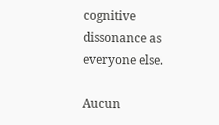cognitive dissonance as everyone else.

Aucun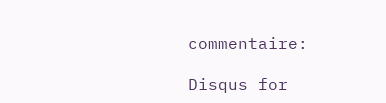commentaire:

Disqus for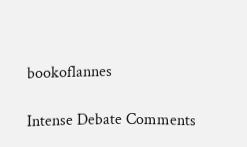bookoflannes

Intense Debate Comments